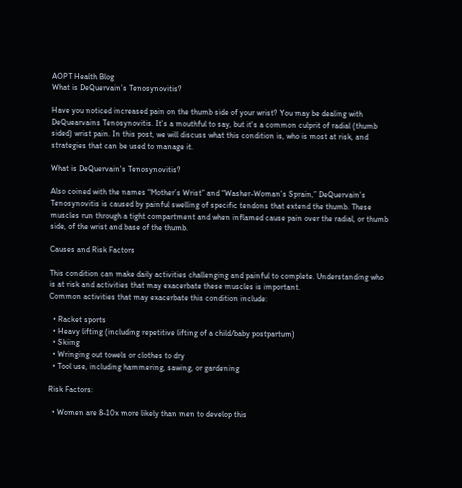AOPT Health Blog
What is DeQuervain’s Tenosynovitis?

Have you noticed increased pain on the thumb side of your wrist? You may be dealing with DeQuearvains Tenosynovitis. It's a mouthful to say, but it's a common culprit of radial (thumb sided) wrist pain. In this post, we will discuss what this condition is, who is most at risk, and strategies that can be used to manage it.

What is DeQuervain's Tenosynovitis?

Also coined with the names “Mother’s Wrist” and “Washer-Woman’s Sprain,” DeQuervain’s Tenosynovitis is caused by painful swelling of specific tendons that extend the thumb. These muscles run through a tight compartment and when inflamed cause pain over the radial, or thumb side, of the wrist and base of the thumb.

Causes and Risk Factors

This condition can make daily activities challenging and painful to complete. Understanding who is at risk and activities that may exacerbate these muscles is important.
Common activities that may exacerbate this condition include:

  • Racket sports
  • Heavy lifting (including repetitive lifting of a child/baby postpartum)
  • Skiing
  • Wringing out towels or clothes to dry
  • Tool use, including hammering, sawing, or gardening

Risk Factors:

  • Women are 8-10x more likely than men to develop this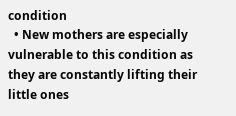condition
  • New mothers are especially vulnerable to this condition as they are constantly lifting their little ones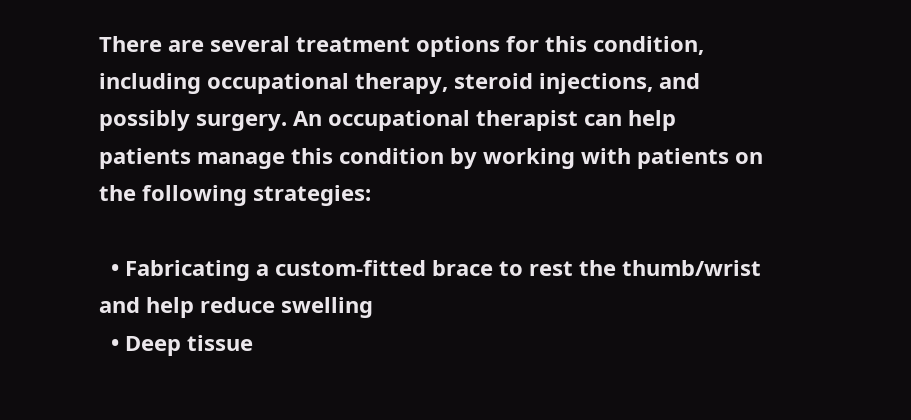There are several treatment options for this condition, including occupational therapy, steroid injections, and possibly surgery. An occupational therapist can help patients manage this condition by working with patients on the following strategies:

  • Fabricating a custom-fitted brace to rest the thumb/wrist and help reduce swelling
  • Deep tissue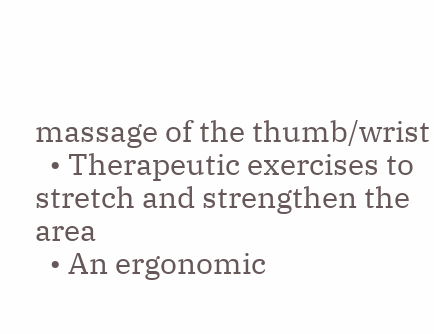massage of the thumb/wrist
  • Therapeutic exercises to stretch and strengthen the area
  • An ergonomic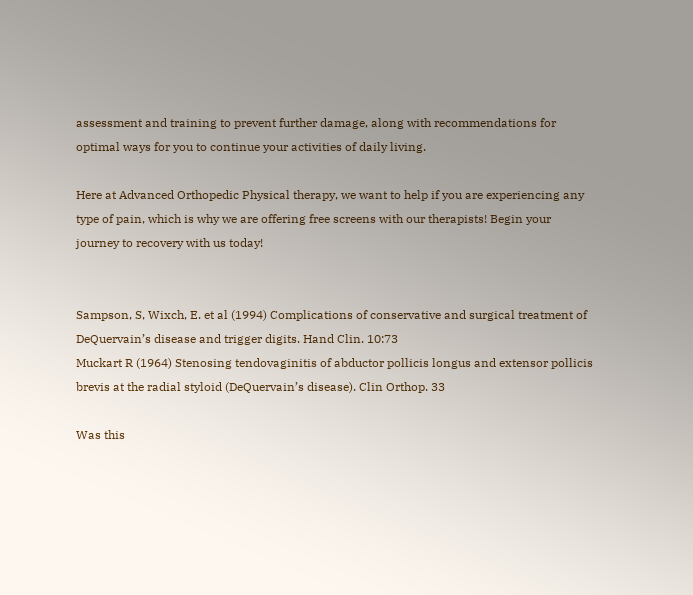assessment and training to prevent further damage, along with recommendations for optimal ways for you to continue your activities of daily living.

Here at Advanced Orthopedic Physical therapy, we want to help if you are experiencing any type of pain, which is why we are offering free screens with our therapists! Begin your journey to recovery with us today!


Sampson, S, Wixch, E. et al (1994) Complications of conservative and surgical treatment of DeQuervain’s disease and trigger digits. Hand Clin. 10:73
Muckart R (1964) Stenosing tendovaginitis of abductor pollicis longus and extensor pollicis brevis at the radial styloid (DeQuervain’s disease). Clin Orthop. 33

Was this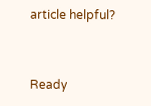article helpful?


Ready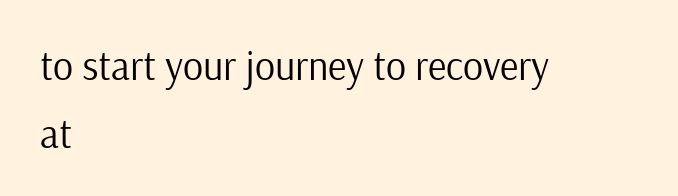to start your journey to recovery at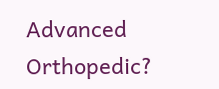Advanced Orthopedic?